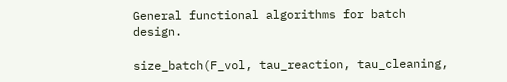General functional algorithms for batch design.

size_batch(F_vol, tau_reaction, tau_cleaning,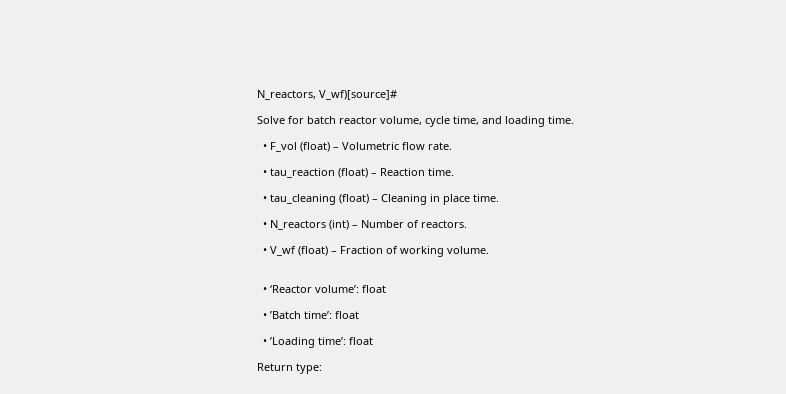N_reactors, V_wf)[source]#

Solve for batch reactor volume, cycle time, and loading time.

  • F_vol (float) – Volumetric flow rate.

  • tau_reaction (float) – Reaction time.

  • tau_cleaning (float) – Cleaning in place time.

  • N_reactors (int) – Number of reactors.

  • V_wf (float) – Fraction of working volume.


  • ‘Reactor volume’: float

  • ’Batch time’: float

  • ’Loading time’: float

Return type: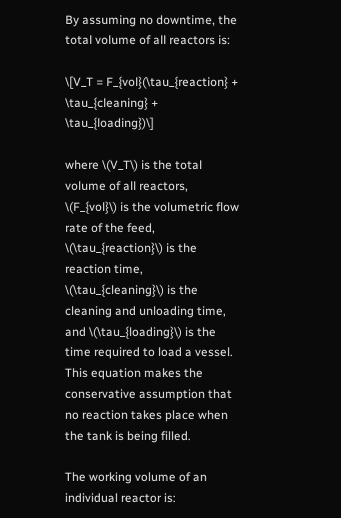By assuming no downtime, the total volume of all reactors is:

\[V_T = F_{vol}(\tau_{reaction} + \tau_{cleaning} + \tau_{loading})\]

where \(V_T\) is the total volume of all reactors, \(F_{vol}\) is the volumetric flow rate of the feed, \(\tau_{reaction}\) is the reaction time, \(\tau_{cleaning}\) is the cleaning and unloading time, and \(\tau_{loading}\) is the time required to load a vessel. This equation makes the conservative assumption that no reaction takes place when the tank is being filled.

The working volume of an individual reactor is: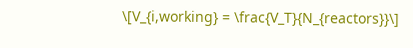\[V_{i,working} = \frac{V_T}{N_{reactors}}\]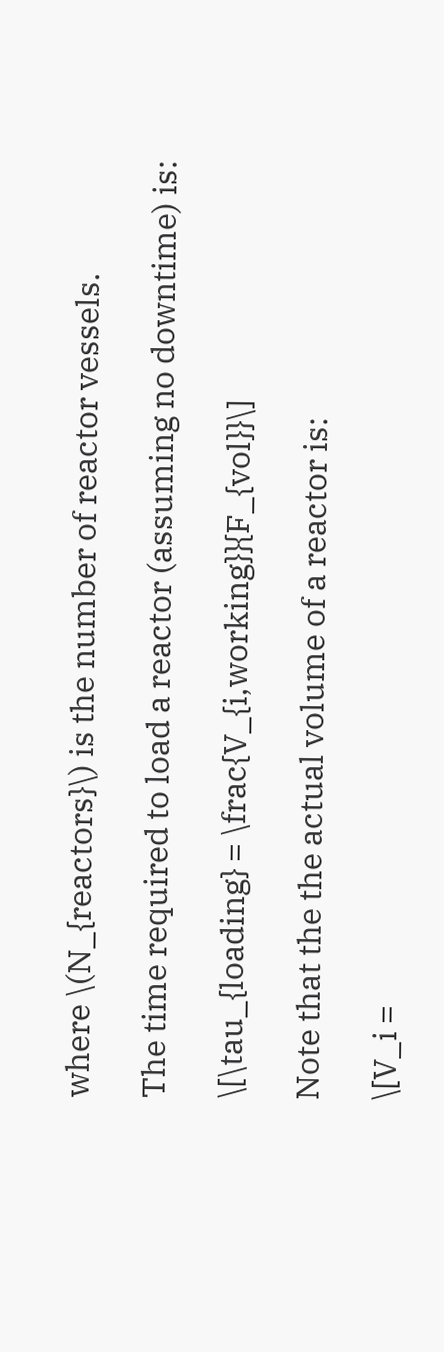where \(N_{reactors}\) is the number of reactor vessels.

The time required to load a reactor (assuming no downtime) is:

\[\tau_{loading} = \frac{V_{i,working}}{F_{vol}}\]

Note that the the actual volume of a reactor is:

\[V_i =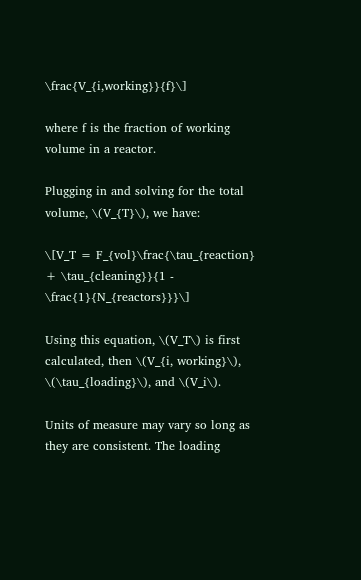\frac{V_{i,working}}{f}\]

where f is the fraction of working volume in a reactor.

Plugging in and solving for the total volume, \(V_{T}\), we have:

\[V_T = F_{vol}\frac{\tau_{reaction} + \tau_{cleaning}}{1 - \frac{1}{N_{reactors}}}\]

Using this equation, \(V_T\) is first calculated, then \(V_{i, working}\), \(\tau_{loading}\), and \(V_i\).

Units of measure may vary so long as they are consistent. The loading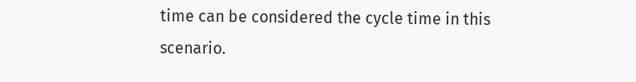time can be considered the cycle time in this scenario.